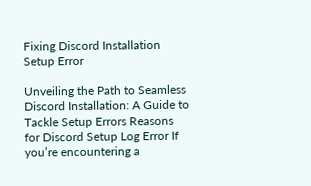Fixing Discord Installation Setup Error

Unveiling the Path to Seamless Discord Installation: A Guide to Tackle Setup Errors Reasons for Discord Setup Log Error If you’re encountering a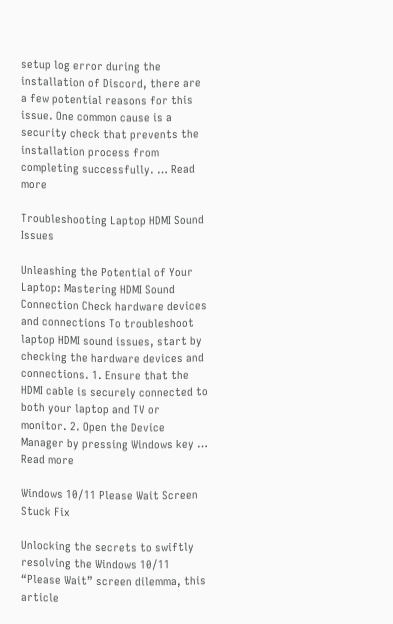setup log error during the installation of Discord, there are a few potential reasons for this issue. One common cause is a security check that prevents the installation process from completing successfully. … Read more

Troubleshooting Laptop HDMI Sound Issues

Unleashing the Potential of Your Laptop: Mastering HDMI Sound Connection Check hardware devices and connections To troubleshoot laptop HDMI sound issues, start by checking the hardware devices and connections. 1. Ensure that the HDMI cable is securely connected to both your laptop and TV or monitor. 2. Open the Device Manager by pressing Windows key … Read more

Windows 10/11 Please Wait Screen Stuck Fix

Unlocking the secrets to swiftly resolving the Windows 10/11 “Please Wait” screen dilemma, this article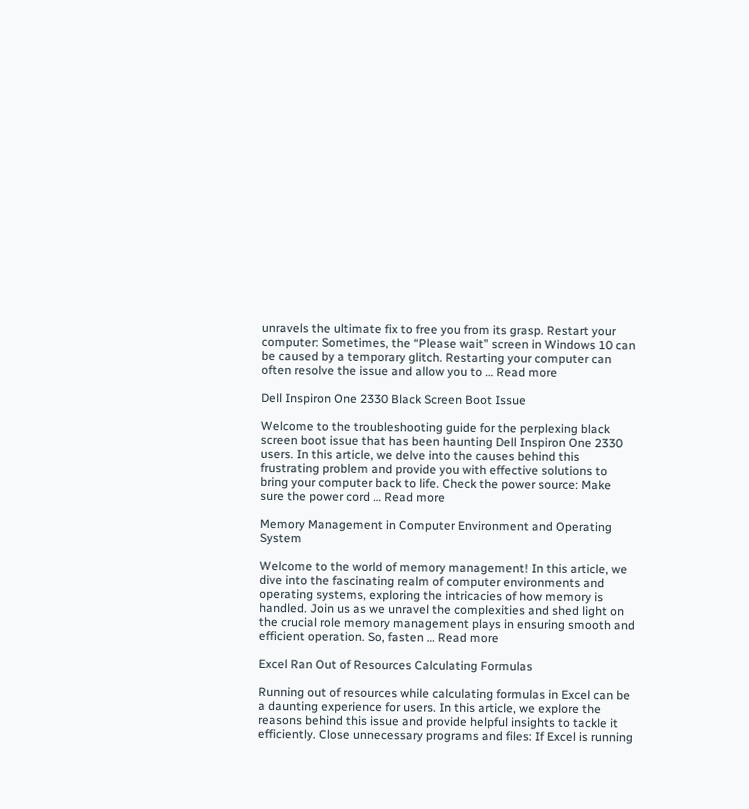unravels the ultimate fix to free you from its grasp. Restart your computer: Sometimes, the “Please wait” screen in Windows 10 can be caused by a temporary glitch. Restarting your computer can often resolve the issue and allow you to … Read more

Dell Inspiron One 2330 Black Screen Boot Issue

Welcome to the troubleshooting guide for the perplexing black screen boot issue that has been haunting Dell Inspiron One 2330 users. In this article, we delve into the causes behind this frustrating problem and provide you with effective solutions to bring your computer back to life. Check the power source: Make sure the power cord … Read more

Memory Management in Computer Environment and Operating System

Welcome to the world of memory management! In this article, we dive into the fascinating realm of computer environments and operating systems, exploring the intricacies of how memory is handled. Join us as we unravel the complexities and shed light on the crucial role memory management plays in ensuring smooth and efficient operation. So, fasten … Read more

Excel Ran Out of Resources Calculating Formulas

Running out of resources while calculating formulas in Excel can be a daunting experience for users. In this article, we explore the reasons behind this issue and provide helpful insights to tackle it efficiently. Close unnecessary programs and files: If Excel is running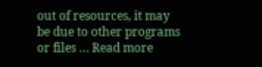out of resources, it may be due to other programs or files … Read more